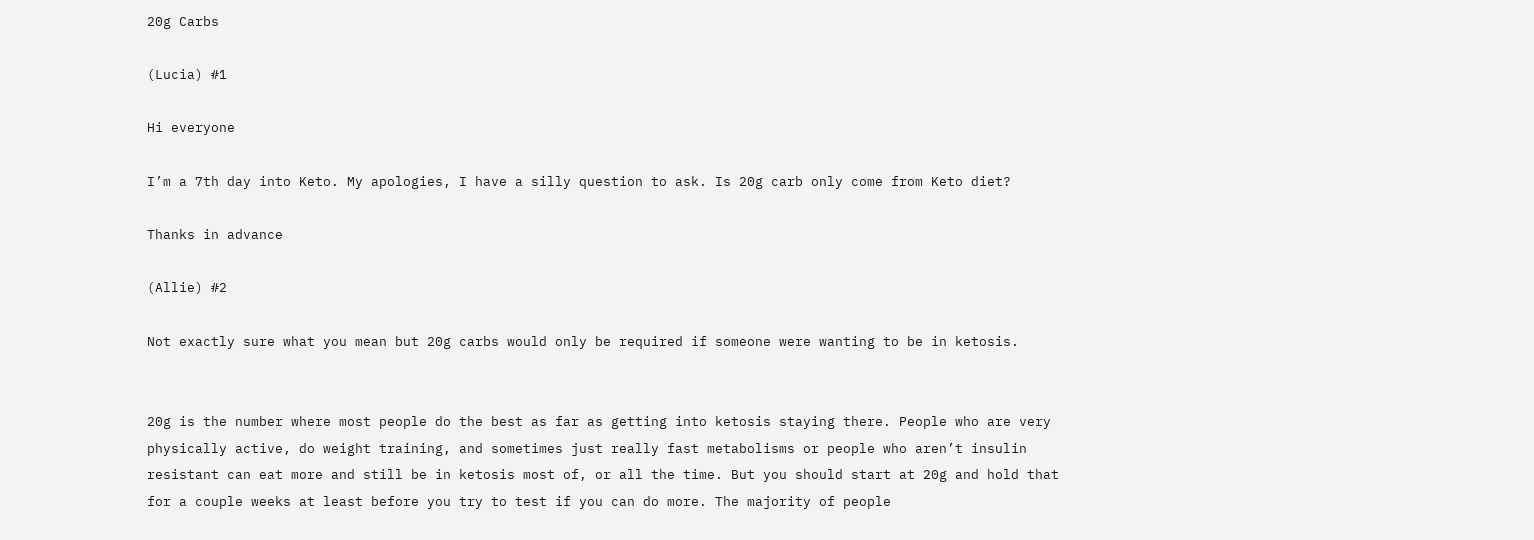20g Carbs

(Lucia) #1

Hi everyone

I’m a 7th day into Keto. My apologies, I have a silly question to ask. Is 20g carb only come from Keto diet?

Thanks in advance

(Allie) #2

Not exactly sure what you mean but 20g carbs would only be required if someone were wanting to be in ketosis.


20g is the number where most people do the best as far as getting into ketosis staying there. People who are very physically active, do weight training, and sometimes just really fast metabolisms or people who aren’t insulin resistant can eat more and still be in ketosis most of, or all the time. But you should start at 20g and hold that for a couple weeks at least before you try to test if you can do more. The majority of people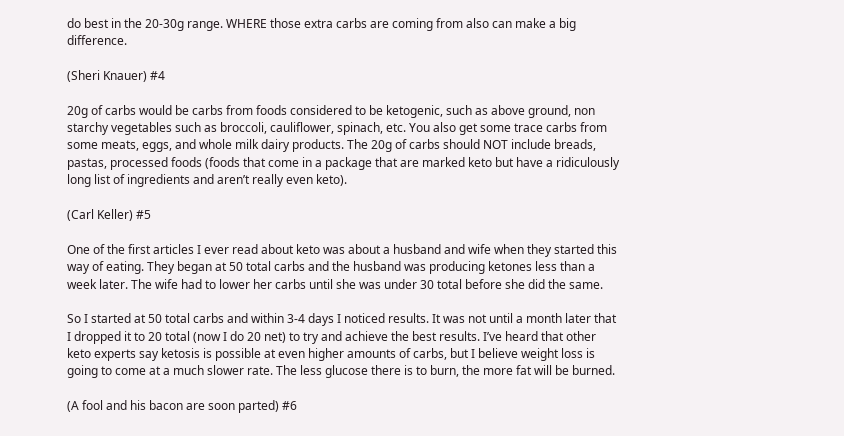do best in the 20-30g range. WHERE those extra carbs are coming from also can make a big difference.

(Sheri Knauer) #4

20g of carbs would be carbs from foods considered to be ketogenic, such as above ground, non starchy vegetables such as broccoli, cauliflower, spinach, etc. You also get some trace carbs from some meats, eggs, and whole milk dairy products. The 20g of carbs should NOT include breads, pastas, processed foods (foods that come in a package that are marked keto but have a ridiculously long list of ingredients and aren’t really even keto).

(Carl Keller) #5

One of the first articles I ever read about keto was about a husband and wife when they started this way of eating. They began at 50 total carbs and the husband was producing ketones less than a week later. The wife had to lower her carbs until she was under 30 total before she did the same.

So I started at 50 total carbs and within 3-4 days I noticed results. It was not until a month later that I dropped it to 20 total (now I do 20 net) to try and achieve the best results. I’ve heard that other keto experts say ketosis is possible at even higher amounts of carbs, but I believe weight loss is going to come at a much slower rate. The less glucose there is to burn, the more fat will be burned.

(A fool and his bacon are soon parted) #6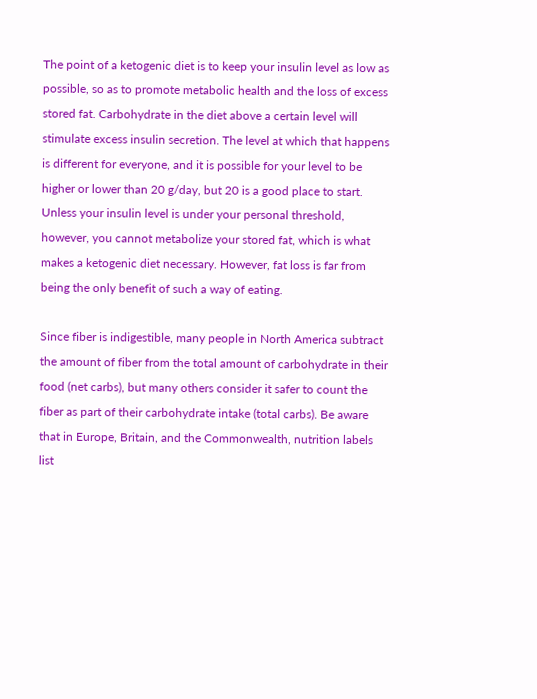The point of a ketogenic diet is to keep your insulin level as low as possible, so as to promote metabolic health and the loss of excess stored fat. Carbohydrate in the diet above a certain level will stimulate excess insulin secretion. The level at which that happens is different for everyone, and it is possible for your level to be higher or lower than 20 g/day, but 20 is a good place to start. Unless your insulin level is under your personal threshold, however, you cannot metabolize your stored fat, which is what makes a ketogenic diet necessary. However, fat loss is far from being the only benefit of such a way of eating.

Since fiber is indigestible, many people in North America subtract the amount of fiber from the total amount of carbohydrate in their food (net carbs), but many others consider it safer to count the fiber as part of their carbohydrate intake (total carbs). Be aware that in Europe, Britain, and the Commonwealth, nutrition labels list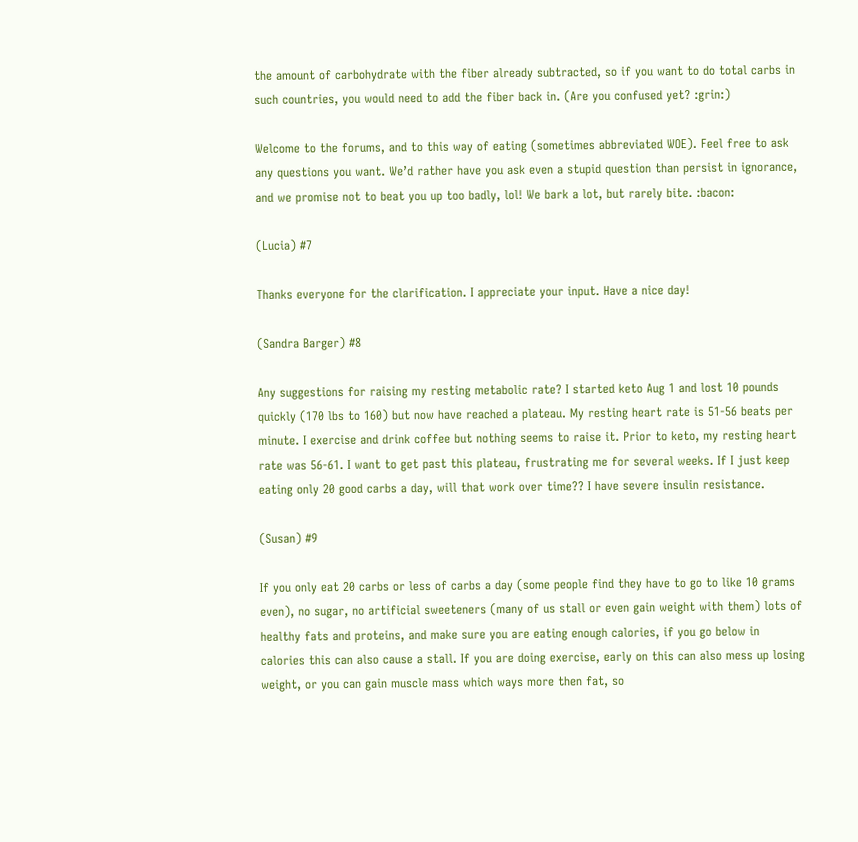the amount of carbohydrate with the fiber already subtracted, so if you want to do total carbs in such countries, you would need to add the fiber back in. (Are you confused yet? :grin:)

Welcome to the forums, and to this way of eating (sometimes abbreviated WOE). Feel free to ask any questions you want. We’d rather have you ask even a stupid question than persist in ignorance, and we promise not to beat you up too badly, lol! We bark a lot, but rarely bite. :bacon:

(Lucia) #7

Thanks everyone for the clarification. I appreciate your input. Have a nice day!

(Sandra Barger) #8

Any suggestions for raising my resting metabolic rate? I started keto Aug 1 and lost 10 pounds quickly (170 lbs to 160) but now have reached a plateau. My resting heart rate is 51-56 beats per minute. I exercise and drink coffee but nothing seems to raise it. Prior to keto, my resting heart rate was 56-61. I want to get past this plateau, frustrating me for several weeks. If I just keep eating only 20 good carbs a day, will that work over time?? I have severe insulin resistance.

(Susan) #9

If you only eat 20 carbs or less of carbs a day (some people find they have to go to like 10 grams even), no sugar, no artificial sweeteners (many of us stall or even gain weight with them) lots of healthy fats and proteins, and make sure you are eating enough calories, if you go below in calories this can also cause a stall. If you are doing exercise, early on this can also mess up losing weight, or you can gain muscle mass which ways more then fat, so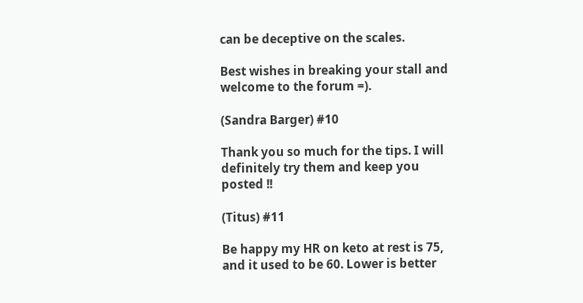can be deceptive on the scales.

Best wishes in breaking your stall and welcome to the forum =).

(Sandra Barger) #10

Thank you so much for the tips. I will definitely try them and keep you posted !!

(Titus) #11

Be happy my HR on keto at rest is 75, and it used to be 60. Lower is better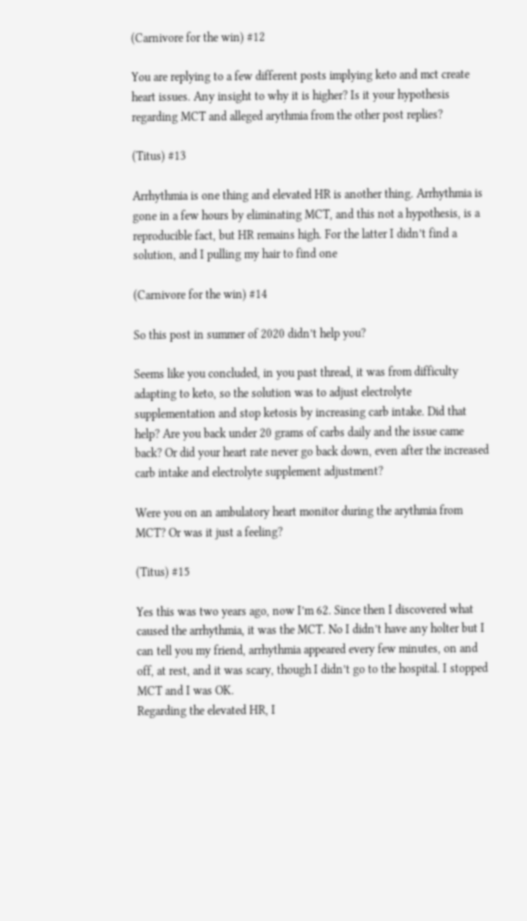(Carnivore for the win) #12

You are replying to a few different posts implying keto and mct create heart issues. Any insight to why it is higher? Is it your hypothesis regarding MCT and alleged arythmia from the other post replies?

(Titus) #13

Arrhythmia is one thing and elevated HR is another thing. Arrhythmia is gone in a few hours by eliminating MCT, and this not a hypothesis, is a reproducible fact, but HR remains high. For the latter I didn’t find a solution, and I pulling my hair to find one

(Carnivore for the win) #14

So this post in summer of 2020 didn’t help you?

Seems like you concluded, in you past thread, it was from difficulty adapting to keto, so the solution was to adjust electrolyte supplementation and stop ketosis by increasing carb intake. Did that help? Are you back under 20 grams of carbs daily and the issue came back? Or did your heart rate never go back down, even after the increased carb intake and electrolyte supplement adjustment?

Were you on an ambulatory heart monitor during the arythmia from MCT? Or was it just a feeling?

(Titus) #15

Yes this was two years ago, now I’m 62. Since then I discovered what caused the arrhythmia, it was the MCT. No I didn’t have any holter but I can tell you my friend, arrhythmia appeared every few minutes, on and off, at rest, and it was scary, though I didn’t go to the hospital. I stopped MCT and I was OK.
Regarding the elevated HR, I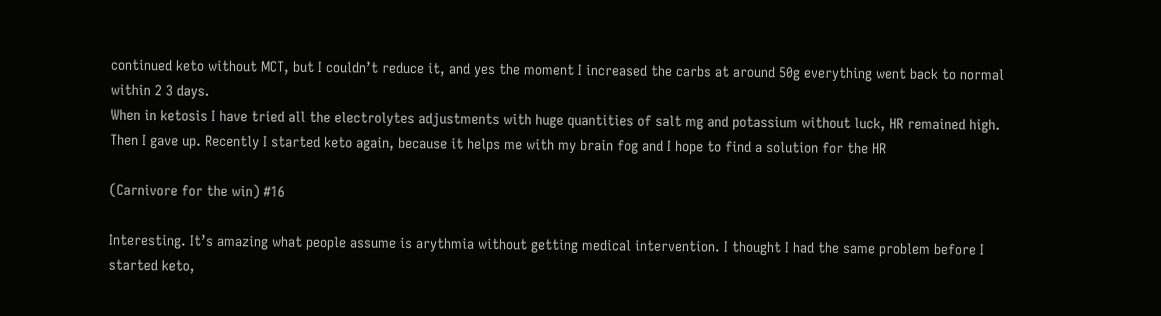continued keto without MCT, but I couldn’t reduce it, and yes the moment I increased the carbs at around 50g everything went back to normal within 2 3 days.
When in ketosis I have tried all the electrolytes adjustments with huge quantities of salt mg and potassium without luck, HR remained high. Then I gave up. Recently I started keto again, because it helps me with my brain fog and I hope to find a solution for the HR

(Carnivore for the win) #16

Interesting. It’s amazing what people assume is arythmia without getting medical intervention. I thought I had the same problem before I started keto,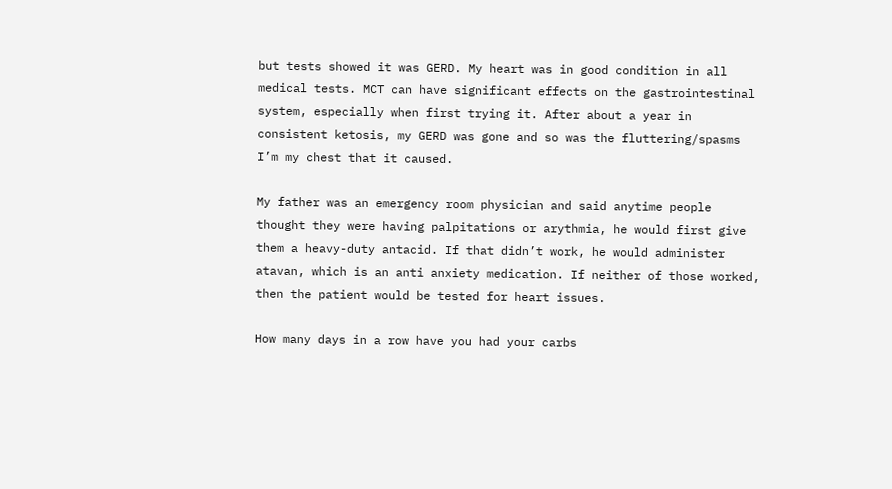but tests showed it was GERD. My heart was in good condition in all medical tests. MCT can have significant effects on the gastrointestinal system, especially when first trying it. After about a year in consistent ketosis, my GERD was gone and so was the fluttering/spasms I’m my chest that it caused.

My father was an emergency room physician and said anytime people thought they were having palpitations or arythmia, he would first give them a heavy-duty antacid. If that didn’t work, he would administer atavan, which is an anti anxiety medication. If neither of those worked, then the patient would be tested for heart issues.

How many days in a row have you had your carbs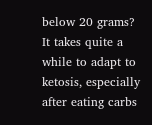below 20 grams? It takes quite a while to adapt to ketosis, especially after eating carbs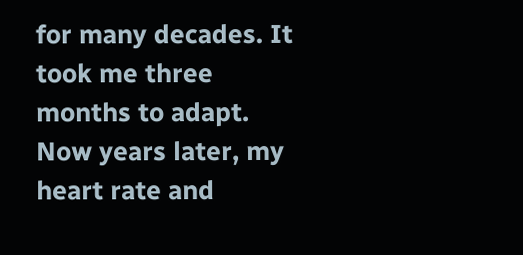for many decades. It took me three months to adapt. Now years later, my heart rate and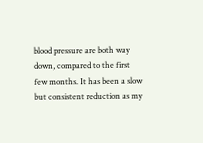blood pressure are both way down, compared to the first few months. It has been a slow but consistent reduction as my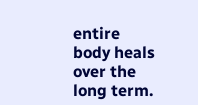entire body heals over the long term.